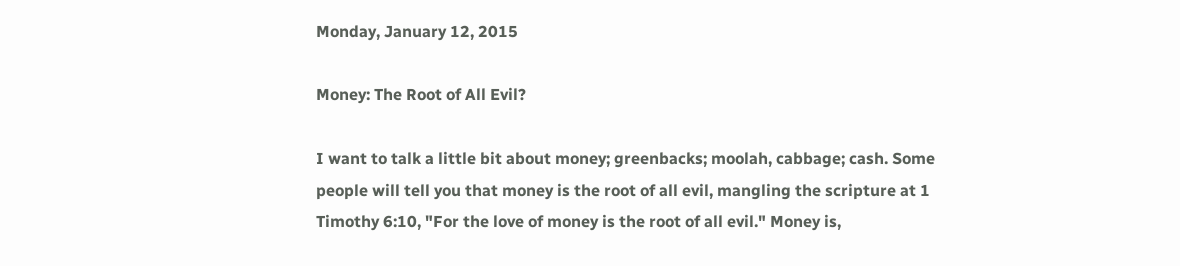Monday, January 12, 2015

Money: The Root of All Evil?

I want to talk a little bit about money; greenbacks; moolah, cabbage; cash. Some people will tell you that money is the root of all evil, mangling the scripture at 1 Timothy 6:10, "For the love of money is the root of all evil." Money is,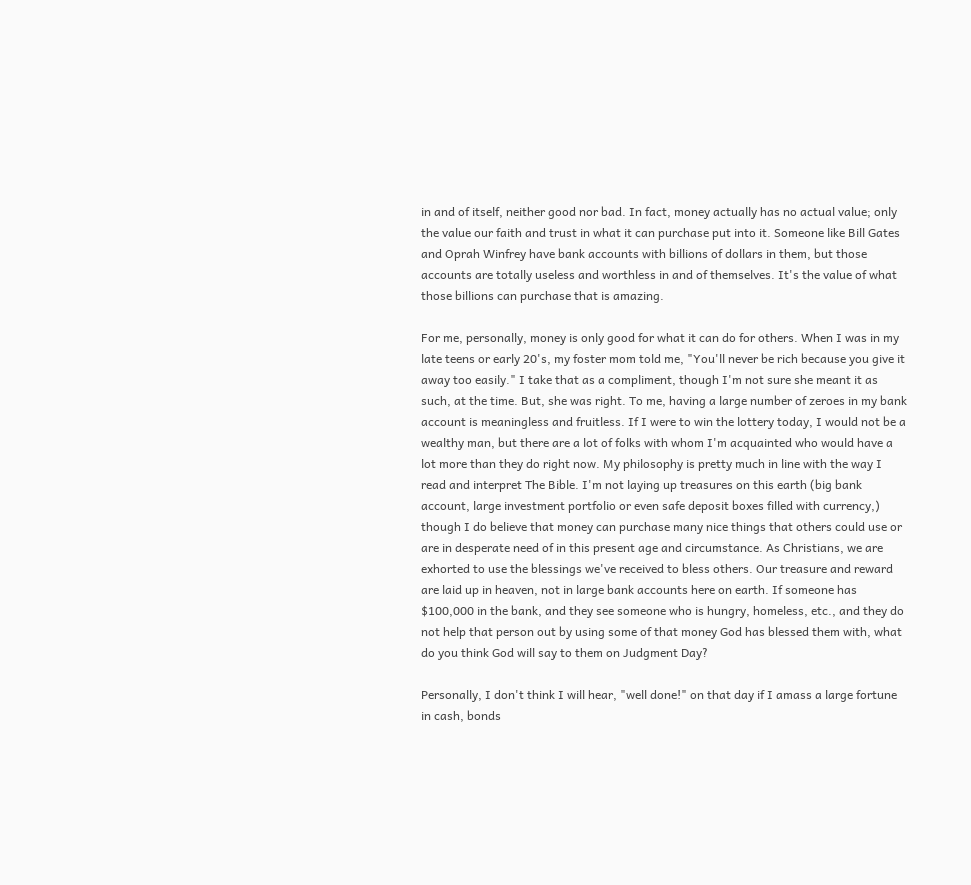in and of itself, neither good nor bad. In fact, money actually has no actual value; only the value our faith and trust in what it can purchase put into it. Someone like Bill Gates and Oprah Winfrey have bank accounts with billions of dollars in them, but those accounts are totally useless and worthless in and of themselves. It's the value of what those billions can purchase that is amazing.

For me, personally, money is only good for what it can do for others. When I was in my late teens or early 20's, my foster mom told me, "You'll never be rich because you give it away too easily." I take that as a compliment, though I'm not sure she meant it as such, at the time. But, she was right. To me, having a large number of zeroes in my bank account is meaningless and fruitless. If I were to win the lottery today, I would not be a wealthy man, but there are a lot of folks with whom I'm acquainted who would have a lot more than they do right now. My philosophy is pretty much in line with the way I read and interpret The Bible. I'm not laying up treasures on this earth (big bank account, large investment portfolio or even safe deposit boxes filled with currency,) though I do believe that money can purchase many nice things that others could use or are in desperate need of in this present age and circumstance. As Christians, we are exhorted to use the blessings we've received to bless others. Our treasure and reward are laid up in heaven, not in large bank accounts here on earth. If someone has $100,000 in the bank, and they see someone who is hungry, homeless, etc., and they do not help that person out by using some of that money God has blessed them with, what do you think God will say to them on Judgment Day?

Personally, I don't think I will hear, "well done!" on that day if I amass a large fortune in cash, bonds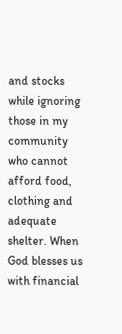and stocks while ignoring those in my community who cannot afford food, clothing and adequate shelter. When God blesses us with financial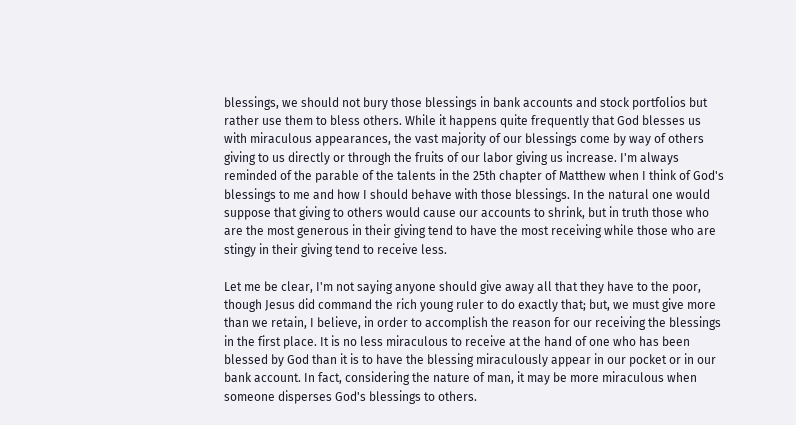blessings, we should not bury those blessings in bank accounts and stock portfolios but rather use them to bless others. While it happens quite frequently that God blesses us with miraculous appearances, the vast majority of our blessings come by way of others giving to us directly or through the fruits of our labor giving us increase. I'm always reminded of the parable of the talents in the 25th chapter of Matthew when I think of God's blessings to me and how I should behave with those blessings. In the natural one would suppose that giving to others would cause our accounts to shrink, but in truth those who are the most generous in their giving tend to have the most receiving while those who are stingy in their giving tend to receive less.

Let me be clear, I'm not saying anyone should give away all that they have to the poor, though Jesus did command the rich young ruler to do exactly that; but, we must give more than we retain, I believe, in order to accomplish the reason for our receiving the blessings in the first place. It is no less miraculous to receive at the hand of one who has been blessed by God than it is to have the blessing miraculously appear in our pocket or in our bank account. In fact, considering the nature of man, it may be more miraculous when someone disperses God's blessings to others.